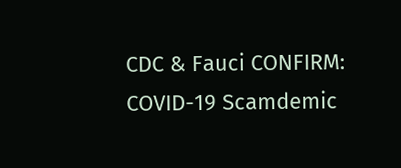CDC & Fauci CONFIRM: COVID-19 Scamdemic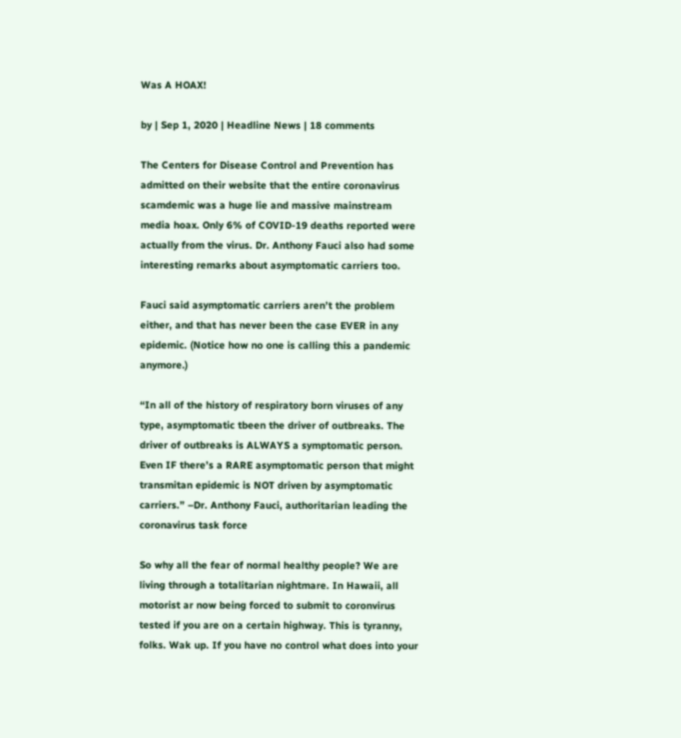Was A HOAX!

by | Sep 1, 2020 | Headline News | 18 comments

The Centers for Disease Control and Prevention has admitted on their website that the entire coronavirus scamdemic was a huge lie and massive mainstream media hoax. Only 6% of COVID-19 deaths reported were actually from the virus. Dr. Anthony Fauci also had some interesting remarks about asymptomatic carriers too.

Fauci said asymptomatic carriers aren’t the problem either, and that has never been the case EVER in any epidemic. (Notice how no one is calling this a pandemic anymore.)

“In all of the history of respiratory born viruses of any type, asymptomatic tbeen the driver of outbreaks. The driver of outbreaks is ALWAYS a symptomatic person. Even IF there’s a RARE asymptomatic person that might transmitan epidemic is NOT driven by asymptomatic carriers.” –Dr. Anthony Fauci, authoritarian leading the coronavirus task force

So why all the fear of normal healthy people? We are living through a totalitarian nightmare. In Hawaii, all motorist ar now being forced to submit to coronvirus tested if you are on a certain highway. This is tyranny, folks. Wak up. If you have no control what does into your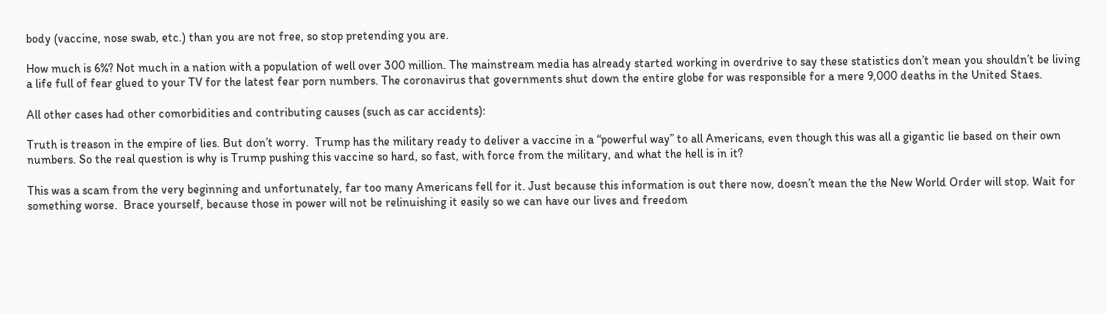body (vaccine, nose swab, etc.) than you are not free, so stop pretending you are.

How much is 6%? Not much in a nation with a population of well over 300 million. The mainstream media has already started working in overdrive to say these statistics don’t mean you shouldn’t be living a life full of fear glued to your TV for the latest fear porn numbers. The coronavirus that governments shut down the entire globe for was responsible for a mere 9,000 deaths in the United Staes.

All other cases had other comorbidities and contributing causes (such as car accidents):

Truth is treason in the empire of lies. But don’t worry.  Trump has the military ready to deliver a vaccine in a “powerful way” to all Americans, even though this was all a gigantic lie based on their own numbers. So the real question is why is Trump pushing this vaccine so hard, so fast, with force from the military, and what the hell is in it?

This was a scam from the very beginning and unfortunately, far too many Americans fell for it. Just because this information is out there now, doesn’t mean the the New World Order will stop. Wait for something worse.  Brace yourself, because those in power will not be relinuishing it easily so we can have our lives and freedom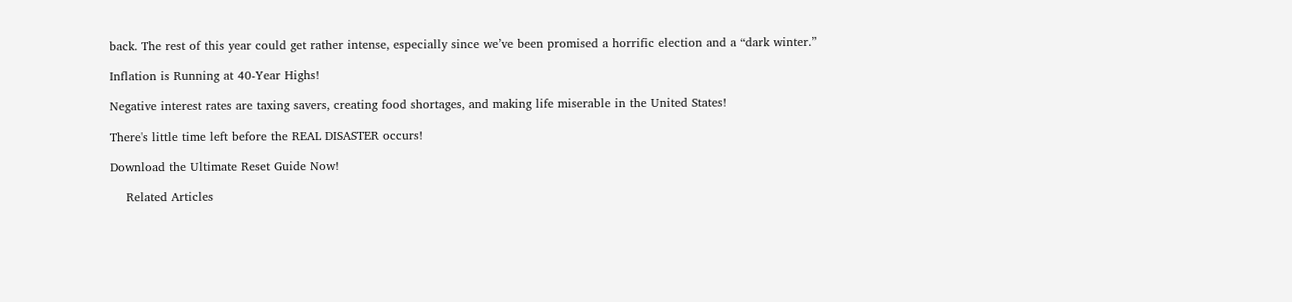back. The rest of this year could get rather intense, especially since we’ve been promised a horrific election and a “dark winter.”

Inflation is Running at 40-Year Highs!

Negative interest rates are taxing savers, creating food shortages, and making life miserable in the United States!

There's little time left before the REAL DISASTER occurs!

Download the Ultimate Reset Guide Now!

    Related Articles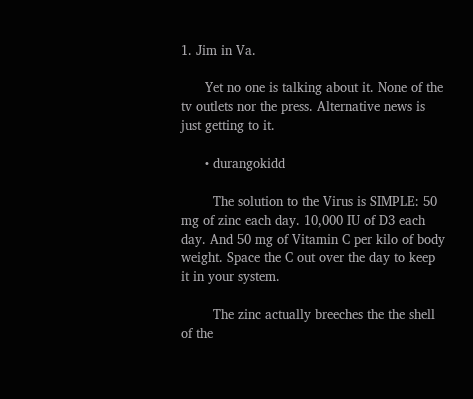1. Jim in Va.

      Yet no one is talking about it. None of the tv outlets nor the press. Alternative news is just getting to it.

      • durangokidd

        The solution to the Virus is SIMPLE: 50 mg of zinc each day. 10,000 IU of D3 each day. And 50 mg of Vitamin C per kilo of body weight. Space the C out over the day to keep it in your system.

        The zinc actually breeches the the shell of the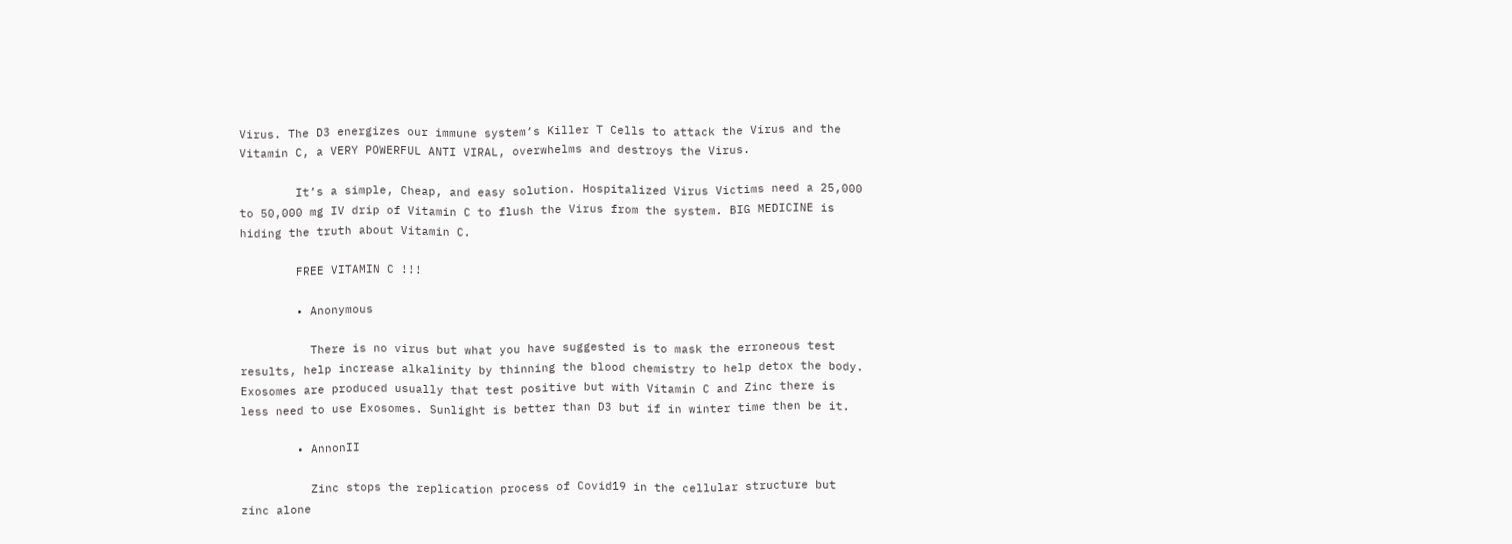Virus. The D3 energizes our immune system’s Killer T Cells to attack the Virus and the Vitamin C, a VERY POWERFUL ANTI VIRAL, overwhelms and destroys the Virus.

        It’s a simple, Cheap, and easy solution. Hospitalized Virus Victims need a 25,000 to 50,000 mg IV drip of Vitamin C to flush the Virus from the system. BIG MEDICINE is hiding the truth about Vitamin C.

        FREE VITAMIN C !!!

        • Anonymous

          There is no virus but what you have suggested is to mask the erroneous test results, help increase alkalinity by thinning the blood chemistry to help detox the body. Exosomes are produced usually that test positive but with Vitamin C and Zinc there is less need to use Exosomes. Sunlight is better than D3 but if in winter time then be it.

        • AnnonII

          Zinc stops the replication process of Covid19 in the cellular structure but zinc alone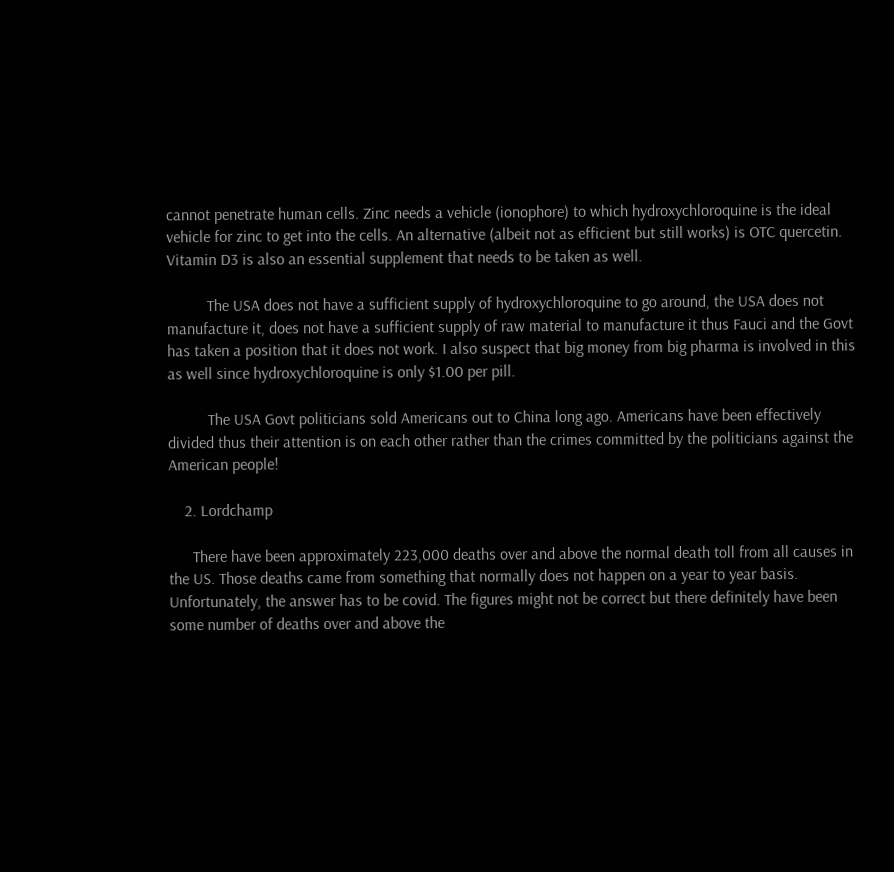cannot penetrate human cells. Zinc needs a vehicle (ionophore) to which hydroxychloroquine is the ideal vehicle for zinc to get into the cells. An alternative (albeit not as efficient but still works) is OTC quercetin. Vitamin D3 is also an essential supplement that needs to be taken as well.

          The USA does not have a sufficient supply of hydroxychloroquine to go around, the USA does not manufacture it, does not have a sufficient supply of raw material to manufacture it thus Fauci and the Govt has taken a position that it does not work. I also suspect that big money from big pharma is involved in this as well since hydroxychloroquine is only $1.00 per pill.

          The USA Govt politicians sold Americans out to China long ago. Americans have been effectively divided thus their attention is on each other rather than the crimes committed by the politicians against the American people!

    2. Lordchamp

      There have been approximately 223,000 deaths over and above the normal death toll from all causes in the US. Those deaths came from something that normally does not happen on a year to year basis. Unfortunately, the answer has to be covid. The figures might not be correct but there definitely have been some number of deaths over and above the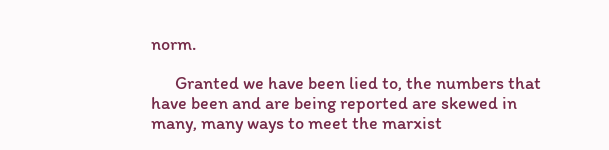norm.

      Granted we have been lied to, the numbers that have been and are being reported are skewed in many, many ways to meet the marxist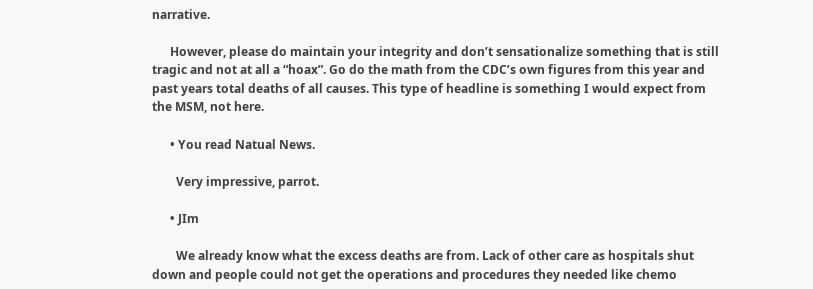narrative.

      However, please do maintain your integrity and don’t sensationalize something that is still tragic and not at all a “hoax”. Go do the math from the CDC’s own figures from this year and past years total deaths of all causes. This type of headline is something I would expect from the MSM, not here.

      • You read Natual News.

        Very impressive, parrot.

      • JIm

        We already know what the excess deaths are from. Lack of other care as hospitals shut down and people could not get the operations and procedures they needed like chemo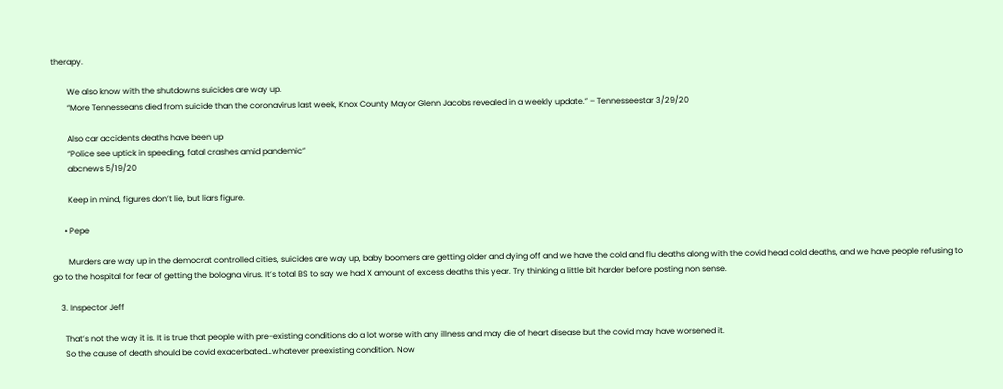therapy.

        We also know with the shutdowns suicides are way up.
        “More Tennesseans died from suicide than the coronavirus last week, Knox County Mayor Glenn Jacobs revealed in a weekly update.” – Tennesseestar 3/29/20

        Also car accidents deaths have been up
        “Police see uptick in speeding, fatal crashes amid pandemic”
        abcnews 5/19/20

        Keep in mind, figures don’t lie, but liars figure.

      • Pepe

        Murders are way up in the democrat controlled cities, suicides are way up, baby boomers are getting older and dying off and we have the cold and flu deaths along with the covid head cold deaths, and we have people refusing to go to the hospital for fear of getting the bologna virus. It’s total BS to say we had X amount of excess deaths this year. Try thinking a little bit harder before posting non sense.

    3. Inspector Jeff

      That’s not the way it is. It is true that people with pre-existing conditions do a lot worse with any illness and may die of heart disease but the covid may have worsened it.
      So the cause of death should be covid exacerbated…whatever preexisting condition. Now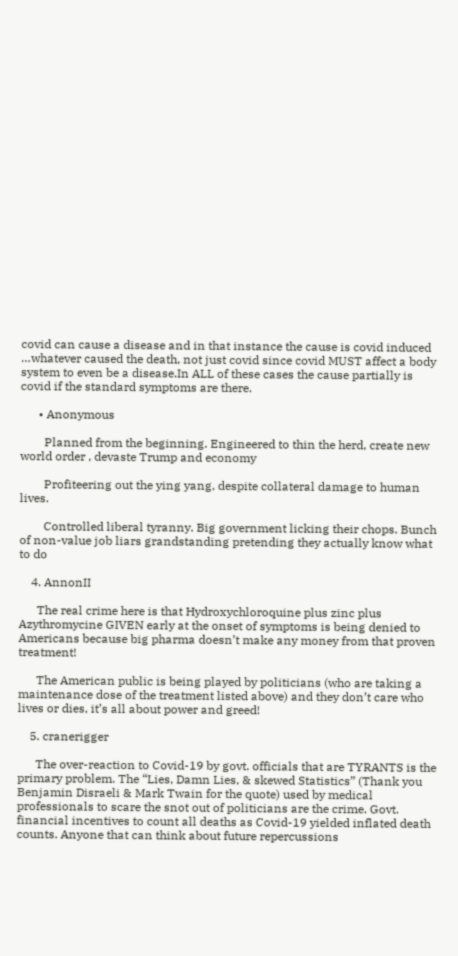covid can cause a disease and in that instance the cause is covid induced …whatever caused the death, not just covid since covid MUST affect a body system to even be a disease.In ALL of these cases the cause partially is covid if the standard symptoms are there.

      • Anonymous

        Planned from the beginning. Engineered to thin the herd, create new world order , devaste Trump and economy

        Profiteering out the ying yang, despite collateral damage to human lives.

        Controlled liberal tyranny. Big government licking their chops. Bunch of non-value job liars grandstanding pretending they actually know what to do

    4. AnnonII

      The real crime here is that Hydroxychloroquine plus zinc plus Azythromycine GIVEN early at the onset of symptoms is being denied to Americans because big pharma doesn’t make any money from that proven treatment!

      The American public is being played by politicians (who are taking a maintenance dose of the treatment listed above) and they don’t care who lives or dies, it’s all about power and greed!

    5. cranerigger

      The over-reaction to Covid-19 by govt. officials that are TYRANTS is the primary problem. The “Lies, Damn Lies, & skewed Statistics” (Thank you Benjamin Disraeli & Mark Twain for the quote) used by medical professionals to scare the snot out of politicians are the crime. Govt. financial incentives to count all deaths as Covid-19 yielded inflated death counts. Anyone that can think about future repercussions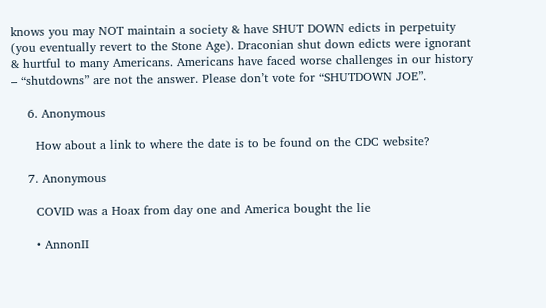knows you may NOT maintain a society & have SHUT DOWN edicts in perpetuity (you eventually revert to the Stone Age). Draconian shut down edicts were ignorant & hurtful to many Americans. Americans have faced worse challenges in our history – “shutdowns” are not the answer. Please don’t vote for “SHUTDOWN JOE”.

    6. Anonymous

      How about a link to where the date is to be found on the CDC website?

    7. Anonymous

      COVID was a Hoax from day one and America bought the lie

      • AnnonII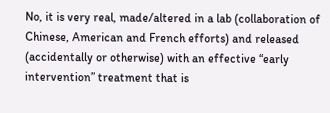No, it is very real, made/altered in a lab (collaboration of Chinese, American and French efforts) and released (accidentally or otherwise) with an effective “early intervention” treatment that is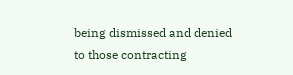being dismissed and denied to those contracting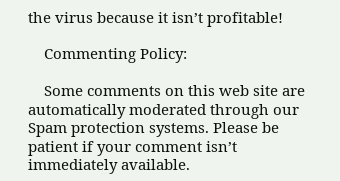the virus because it isn’t profitable!

    Commenting Policy:

    Some comments on this web site are automatically moderated through our Spam protection systems. Please be patient if your comment isn’t immediately available.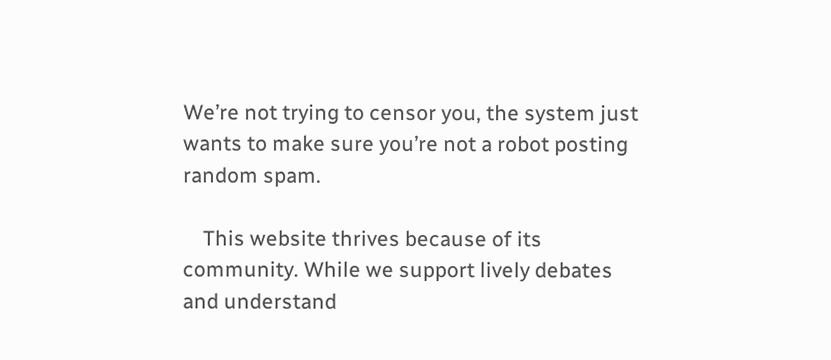We’re not trying to censor you, the system just wants to make sure you’re not a robot posting random spam.

    This website thrives because of its community. While we support lively debates and understand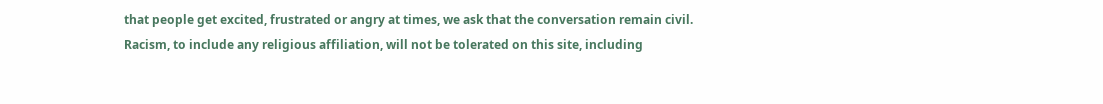that people get excited, frustrated or angry at times, we ask that the conversation remain civil. Racism, to include any religious affiliation, will not be tolerated on this site, including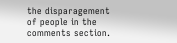the disparagement of people in the comments section.